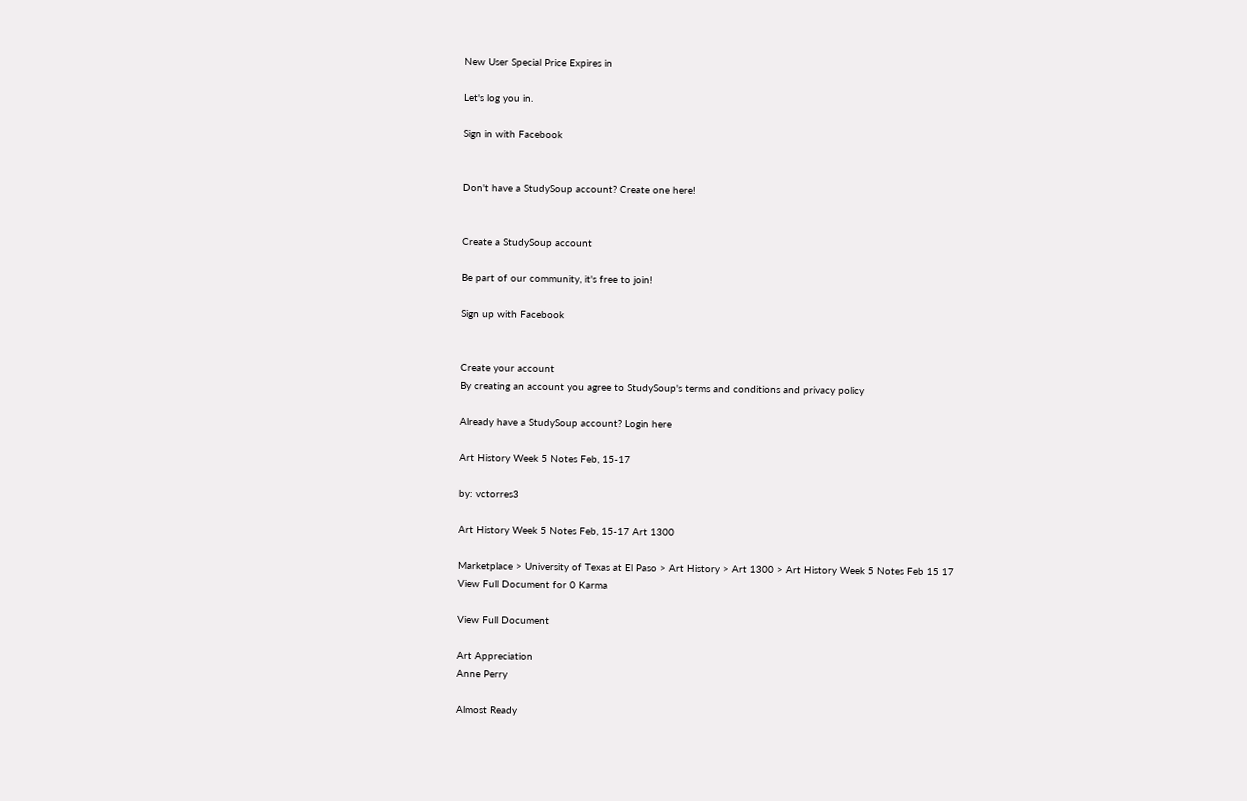New User Special Price Expires in

Let's log you in.

Sign in with Facebook


Don't have a StudySoup account? Create one here!


Create a StudySoup account

Be part of our community, it's free to join!

Sign up with Facebook


Create your account
By creating an account you agree to StudySoup's terms and conditions and privacy policy

Already have a StudySoup account? Login here

Art History Week 5 Notes Feb, 15-17

by: vctorres3

Art History Week 5 Notes Feb, 15-17 Art 1300

Marketplace > University of Texas at El Paso > Art History > Art 1300 > Art History Week 5 Notes Feb 15 17
View Full Document for 0 Karma

View Full Document

Art Appreciation
Anne Perry

Almost Ready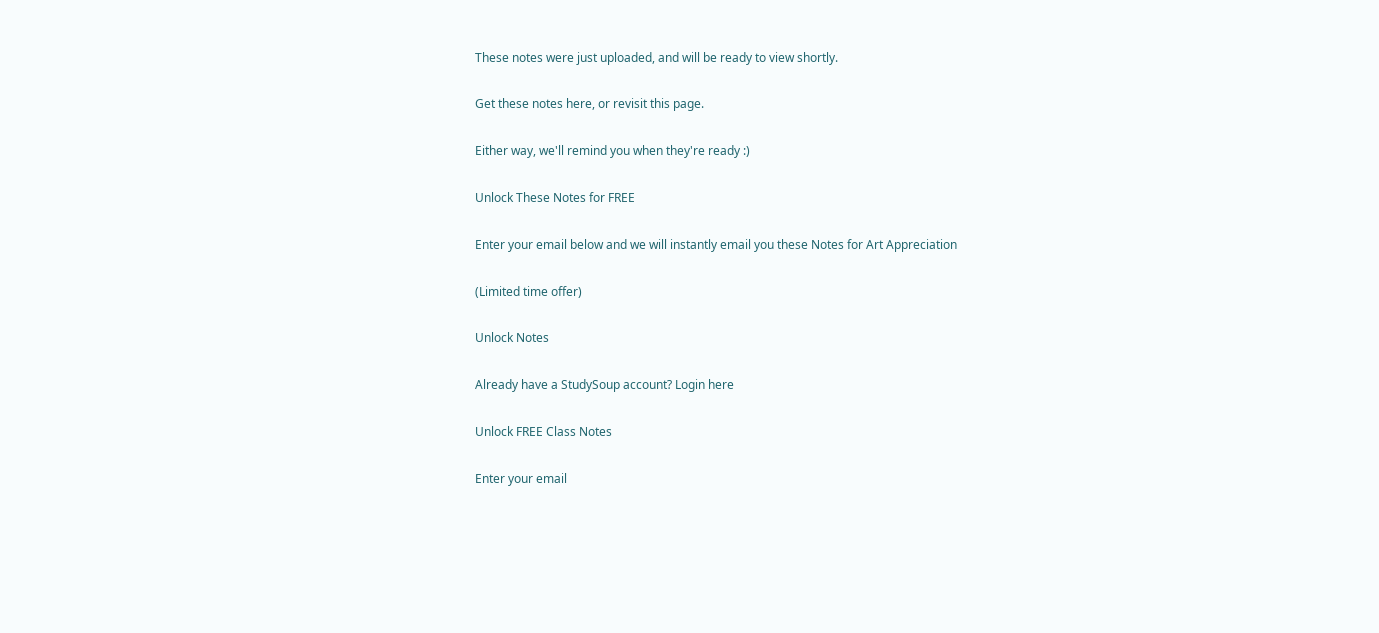These notes were just uploaded, and will be ready to view shortly.

Get these notes here, or revisit this page.

Either way, we'll remind you when they're ready :)

Unlock These Notes for FREE

Enter your email below and we will instantly email you these Notes for Art Appreciation

(Limited time offer)

Unlock Notes

Already have a StudySoup account? Login here

Unlock FREE Class Notes

Enter your email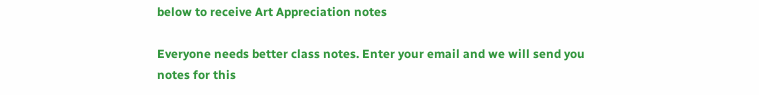below to receive Art Appreciation notes

Everyone needs better class notes. Enter your email and we will send you notes for this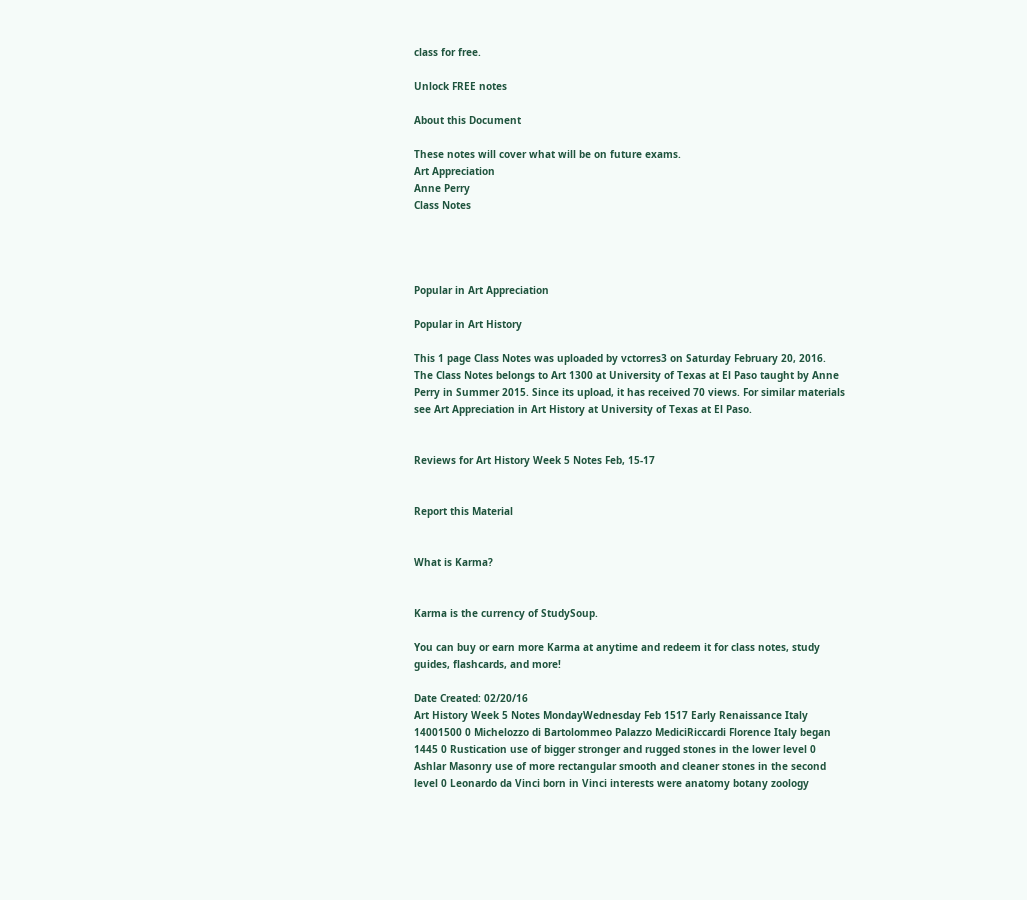class for free.

Unlock FREE notes

About this Document

These notes will cover what will be on future exams.
Art Appreciation
Anne Perry
Class Notes




Popular in Art Appreciation

Popular in Art History

This 1 page Class Notes was uploaded by vctorres3 on Saturday February 20, 2016. The Class Notes belongs to Art 1300 at University of Texas at El Paso taught by Anne Perry in Summer 2015. Since its upload, it has received 70 views. For similar materials see Art Appreciation in Art History at University of Texas at El Paso.


Reviews for Art History Week 5 Notes Feb, 15-17


Report this Material


What is Karma?


Karma is the currency of StudySoup.

You can buy or earn more Karma at anytime and redeem it for class notes, study guides, flashcards, and more!

Date Created: 02/20/16
Art History Week 5 Notes MondayWednesday Feb 1517 Early Renaissance Italy 14001500 0 Michelozzo di Bartolommeo Palazzo MediciRiccardi Florence Italy began 1445 0 Rustication use of bigger stronger and rugged stones in the lower level 0 Ashlar Masonry use of more rectangular smooth and cleaner stones in the second level 0 Leonardo da Vinci born in Vinci interests were anatomy botany zoology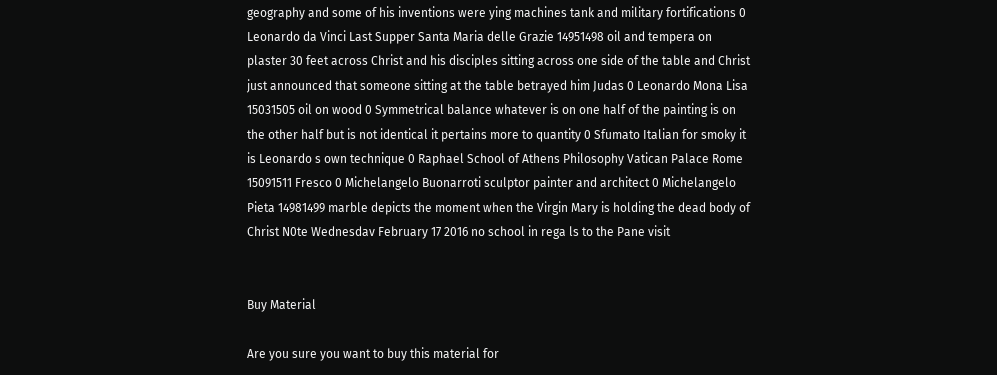geography and some of his inventions were ying machines tank and military fortifications 0 Leonardo da Vinci Last Supper Santa Maria delle Grazie 14951498 oil and tempera on plaster 30 feet across Christ and his disciples sitting across one side of the table and Christ just announced that someone sitting at the table betrayed him Judas 0 Leonardo Mona Lisa 15031505 oil on wood 0 Symmetrical balance whatever is on one half of the painting is on the other half but is not identical it pertains more to quantity 0 Sfumato Italian for smoky it is Leonardo s own technique 0 Raphael School of Athens Philosophy Vatican Palace Rome 15091511 Fresco 0 Michelangelo Buonarroti sculptor painter and architect 0 Michelangelo Pieta 14981499 marble depicts the moment when the Virgin Mary is holding the dead body of Christ N0te Wednesdav February 17 2016 no school in rega ls to the Pane visit


Buy Material

Are you sure you want to buy this material for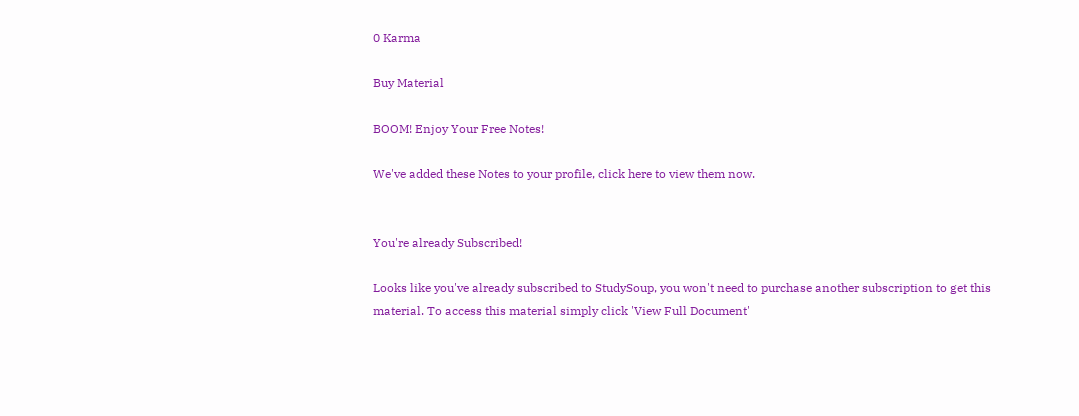0 Karma

Buy Material

BOOM! Enjoy Your Free Notes!

We've added these Notes to your profile, click here to view them now.


You're already Subscribed!

Looks like you've already subscribed to StudySoup, you won't need to purchase another subscription to get this material. To access this material simply click 'View Full Document'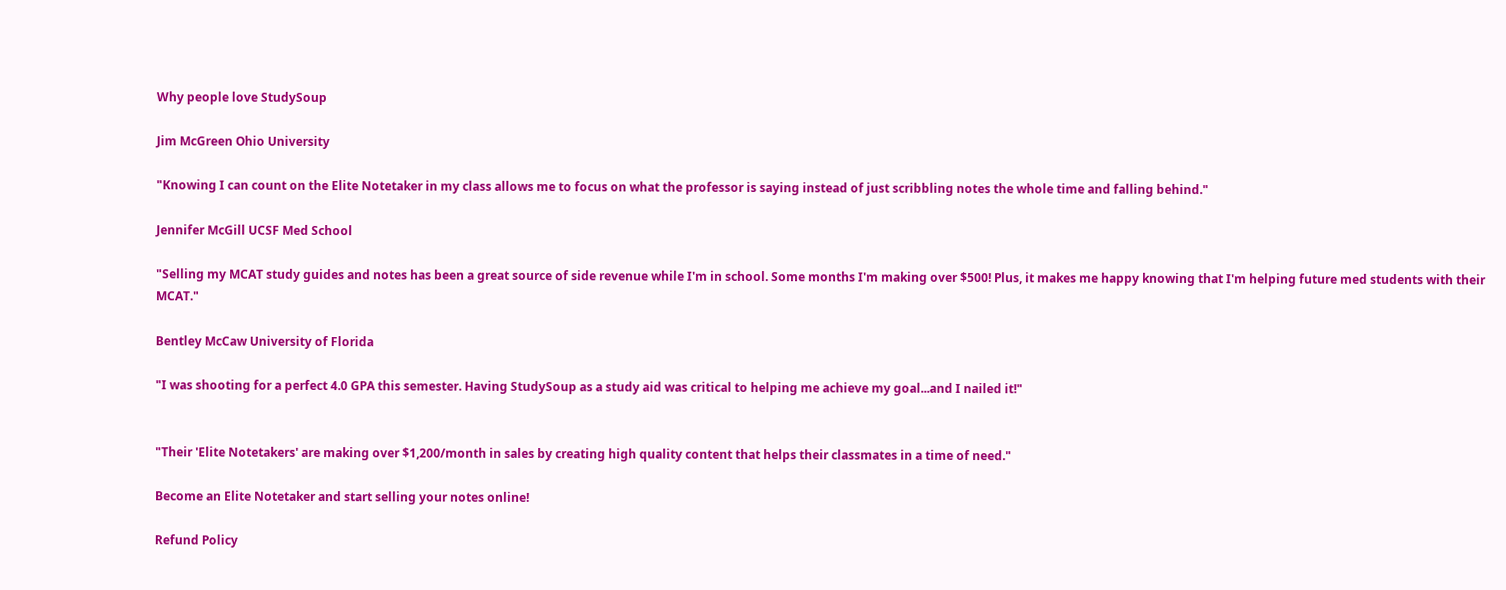Why people love StudySoup

Jim McGreen Ohio University

"Knowing I can count on the Elite Notetaker in my class allows me to focus on what the professor is saying instead of just scribbling notes the whole time and falling behind."

Jennifer McGill UCSF Med School

"Selling my MCAT study guides and notes has been a great source of side revenue while I'm in school. Some months I'm making over $500! Plus, it makes me happy knowing that I'm helping future med students with their MCAT."

Bentley McCaw University of Florida

"I was shooting for a perfect 4.0 GPA this semester. Having StudySoup as a study aid was critical to helping me achieve my goal...and I nailed it!"


"Their 'Elite Notetakers' are making over $1,200/month in sales by creating high quality content that helps their classmates in a time of need."

Become an Elite Notetaker and start selling your notes online!

Refund Policy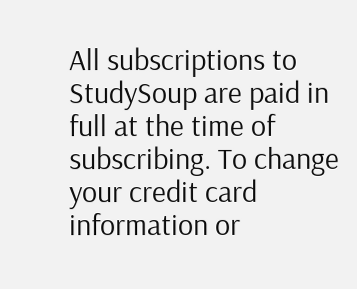All subscriptions to StudySoup are paid in full at the time of subscribing. To change your credit card information or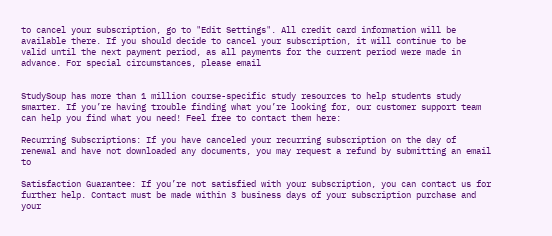to cancel your subscription, go to "Edit Settings". All credit card information will be available there. If you should decide to cancel your subscription, it will continue to be valid until the next payment period, as all payments for the current period were made in advance. For special circumstances, please email


StudySoup has more than 1 million course-specific study resources to help students study smarter. If you’re having trouble finding what you’re looking for, our customer support team can help you find what you need! Feel free to contact them here:

Recurring Subscriptions: If you have canceled your recurring subscription on the day of renewal and have not downloaded any documents, you may request a refund by submitting an email to

Satisfaction Guarantee: If you’re not satisfied with your subscription, you can contact us for further help. Contact must be made within 3 business days of your subscription purchase and your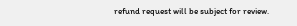refund request will be subject for review.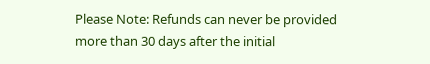Please Note: Refunds can never be provided more than 30 days after the initial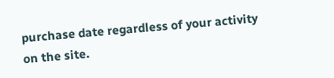purchase date regardless of your activity on the site.